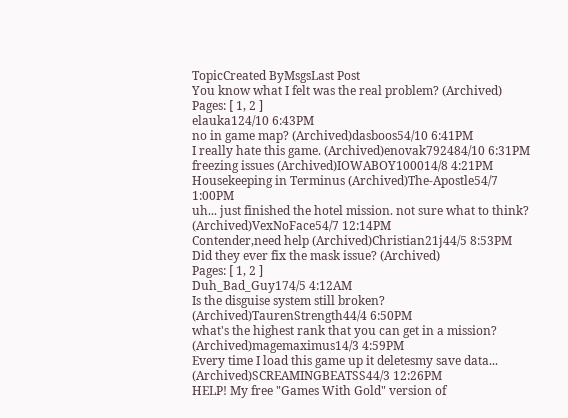TopicCreated ByMsgsLast Post
You know what I felt was the real problem? (Archived)
Pages: [ 1, 2 ]
elauka124/10 6:43PM
no in game map? (Archived)dasboos54/10 6:41PM
I really hate this game. (Archived)enovak792484/10 6:31PM
freezing issues (Archived)IOWABOY100014/8 4:21PM
Housekeeping in Terminus (Archived)The-Apostle54/7 1:00PM
uh... just finished the hotel mission. not sure what to think? (Archived)VexNoFace54/7 12:14PM
Contender,need help (Archived)Christian21j44/5 8:53PM
Did they ever fix the mask issue? (Archived)
Pages: [ 1, 2 ]
Duh_Bad_Guy174/5 4:12AM
Is the disguise system still broken? (Archived)TaurenStrength44/4 6:50PM
what's the highest rank that you can get in a mission? (Archived)magemaximus14/3 4:59PM
Every time I load this game up it deletesmy save data... (Archived)SCREAMINGBEATSS44/3 12:26PM
HELP! My free "Games With Gold" version of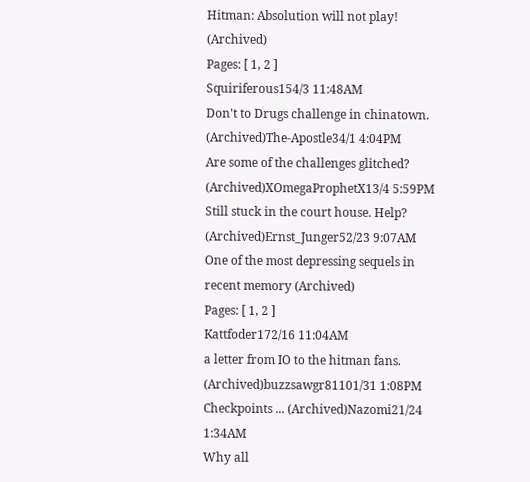Hitman: Absolution will not play! (Archived)
Pages: [ 1, 2 ]
Squiriferous154/3 11:48AM
Don't to Drugs challenge in chinatown. (Archived)The-Apostle34/1 4:04PM
Are some of the challenges glitched? (Archived)XOmegaProphetX13/4 5:59PM
Still stuck in the court house. Help? (Archived)Ernst_Junger52/23 9:07AM
One of the most depressing sequels in recent memory (Archived)
Pages: [ 1, 2 ]
Kattfoder172/16 11:04AM
a letter from IO to the hitman fans. (Archived)buzzsawgr81101/31 1:08PM
Checkpoints ... (Archived)Nazomi21/24 1:34AM
Why all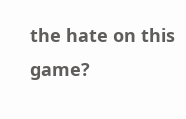the hate on this game?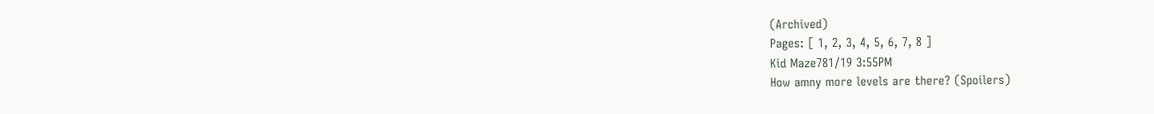(Archived)
Pages: [ 1, 2, 3, 4, 5, 6, 7, 8 ]
Kid Maze781/19 3:55PM
How amny more levels are there? (Spoilers)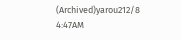(Archived)yarou212/8 4:47AM